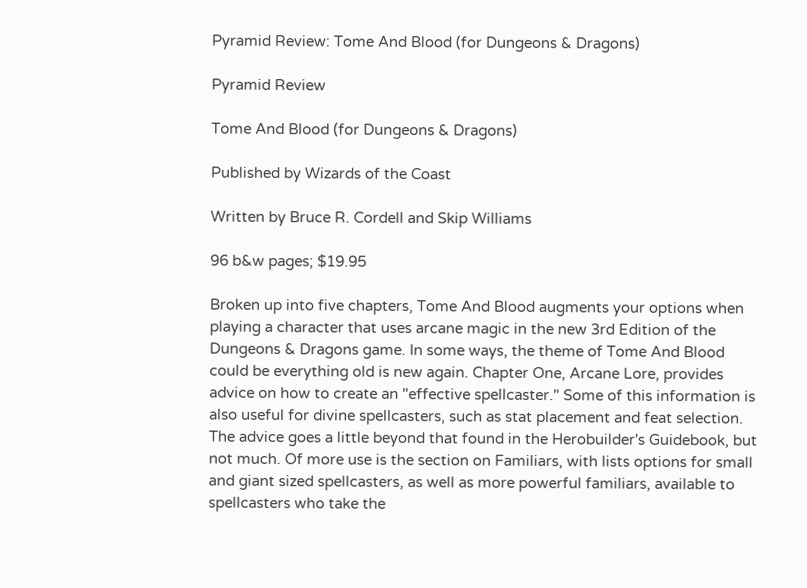Pyramid Review: Tome And Blood (for Dungeons & Dragons)

Pyramid Review

Tome And Blood (for Dungeons & Dragons)

Published by Wizards of the Coast

Written by Bruce R. Cordell and Skip Williams

96 b&w pages; $19.95

Broken up into five chapters, Tome And Blood augments your options when playing a character that uses arcane magic in the new 3rd Edition of the Dungeons & Dragons game. In some ways, the theme of Tome And Blood could be everything old is new again. Chapter One, Arcane Lore, provides advice on how to create an "effective spellcaster." Some of this information is also useful for divine spellcasters, such as stat placement and feat selection. The advice goes a little beyond that found in the Herobuilder's Guidebook, but not much. Of more use is the section on Familiars, with lists options for small and giant sized spellcasters, as well as more powerful familiars, available to spellcasters who take the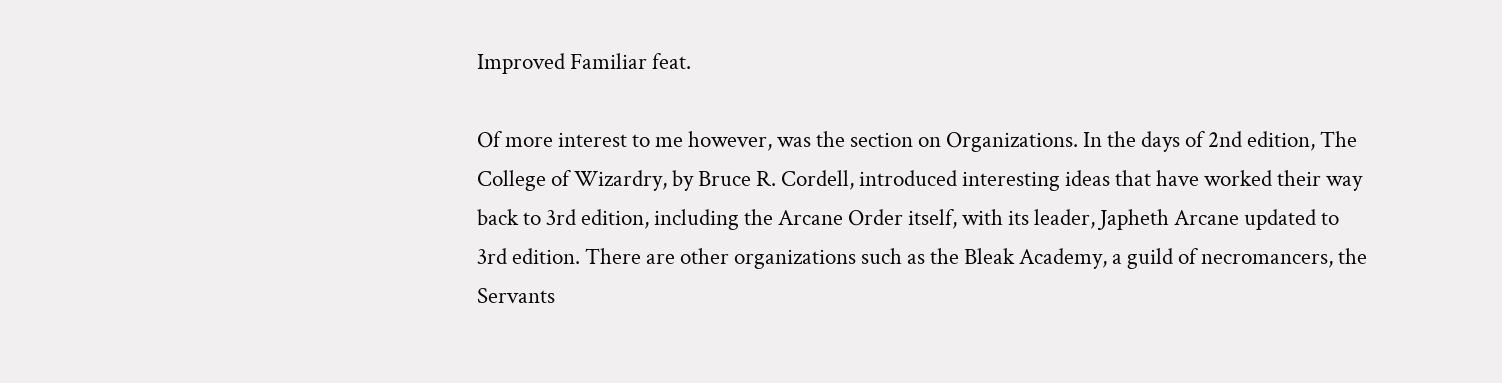Improved Familiar feat.

Of more interest to me however, was the section on Organizations. In the days of 2nd edition, The College of Wizardry, by Bruce R. Cordell, introduced interesting ideas that have worked their way back to 3rd edition, including the Arcane Order itself, with its leader, Japheth Arcane updated to 3rd edition. There are other organizations such as the Bleak Academy, a guild of necromancers, the Servants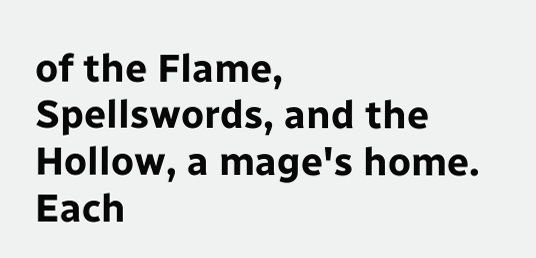of the Flame, Spellswords, and the Hollow, a mage's home. Each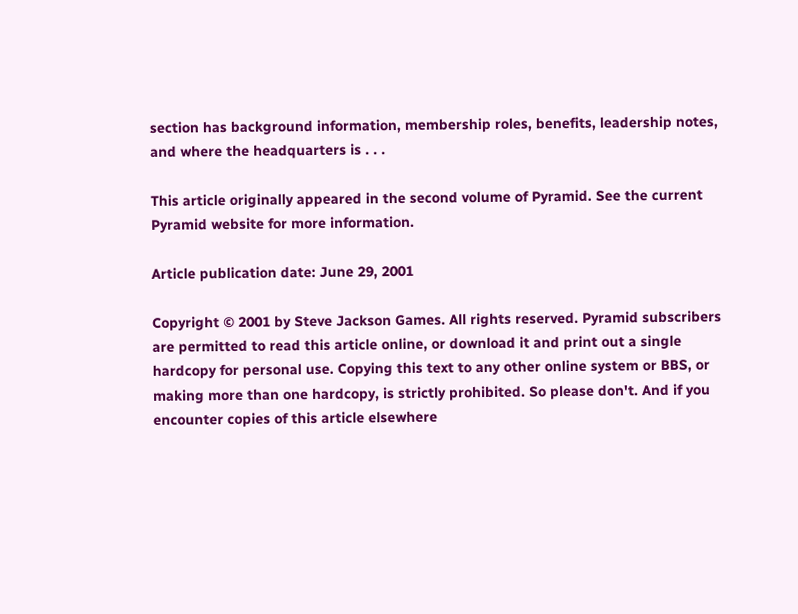section has background information, membership roles, benefits, leadership notes, and where the headquarters is . . .

This article originally appeared in the second volume of Pyramid. See the current Pyramid website for more information.

Article publication date: June 29, 2001

Copyright © 2001 by Steve Jackson Games. All rights reserved. Pyramid subscribers are permitted to read this article online, or download it and print out a single hardcopy for personal use. Copying this text to any other online system or BBS, or making more than one hardcopy, is strictly prohibited. So please don't. And if you encounter copies of this article elsewhere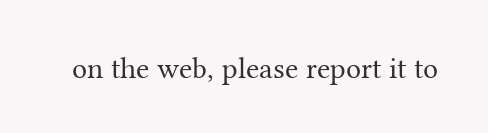on the web, please report it to